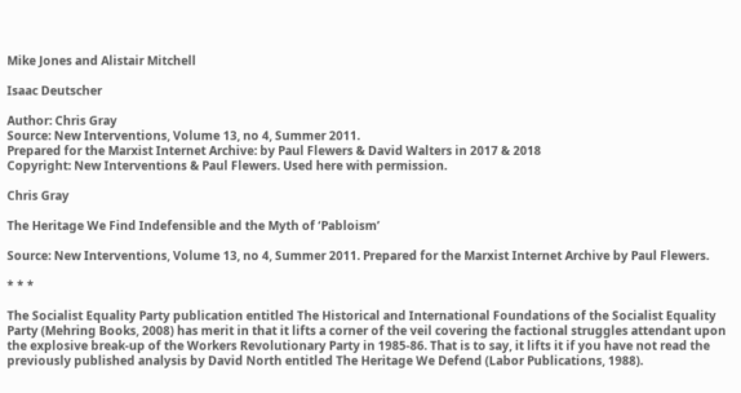Mike Jones and Alistair Mitchell

Isaac Deutscher

Author: Chris Gray
Source: New Interventions, Volume 13, no 4, Summer 2011.
Prepared for the Marxist Internet Archive: by Paul Flewers & David Walters in 2017 & 2018
Copyright: New Interventions & Paul Flewers. Used here with permission.

Chris Gray

The Heritage We Find Indefensible and the Myth of ‘Pabloism’

Source: New Interventions, Volume 13, no 4, Summer 2011. Prepared for the Marxist Internet Archive by Paul Flewers.

* * *

The Socialist Equality Party publication entitled The Historical and International Foundations of the Socialist Equality Party (Mehring Books, 2008) has merit in that it lifts a corner of the veil covering the factional struggles attendant upon the explosive break-up of the Workers Revolutionary Party in 1985-86. That is to say, it lifts it if you have not read the previously published analysis by David North entitled The Heritage We Defend (Labor Publications, 1988).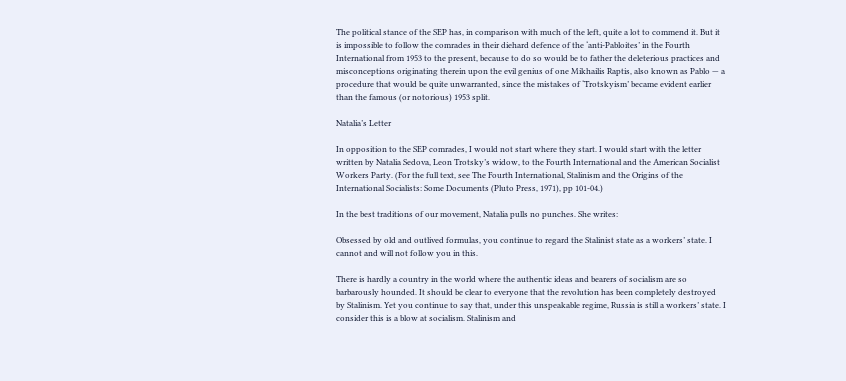The political stance of the SEP has, in comparison with much of the left, quite a lot to commend it. But it is impossible to follow the comrades in their diehard defence of the ‘anti-Pabloites’ in the Fourth International from 1953 to the present, because to do so would be to father the deleterious practices and misconceptions originating therein upon the evil genius of one Mikhailis Raptis, also known as Pablo — a procedure that would be quite unwarranted, since the mistakes of ‘Trotskyism’ became evident earlier than the famous (or notorious) 1953 split.

Natalia’s Letter

In opposition to the SEP comrades, I would not start where they start. I would start with the letter written by Natalia Sedova, Leon Trotsky’s widow, to the Fourth International and the American Socialist Workers Party. (For the full text, see The Fourth International, Stalinism and the Origins of the International Socialists: Some Documents (Pluto Press, 1971), pp 101-04.)

In the best traditions of our movement, Natalia pulls no punches. She writes:

Obsessed by old and outlived formulas, you continue to regard the Stalinist state as a workers’ state. I cannot and will not follow you in this.

There is hardly a country in the world where the authentic ideas and bearers of socialism are so barbarously hounded. It should be clear to everyone that the revolution has been completely destroyed by Stalinism. Yet you continue to say that, under this unspeakable regime, Russia is still a workers’ state. I consider this is a blow at socialism. Stalinism and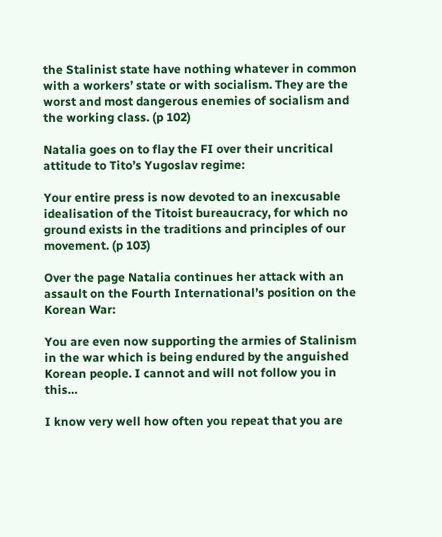the Stalinist state have nothing whatever in common with a workers’ state or with socialism. They are the worst and most dangerous enemies of socialism and the working class. (p 102)

Natalia goes on to flay the FI over their uncritical attitude to Tito’s Yugoslav regime:

Your entire press is now devoted to an inexcusable idealisation of the Titoist bureaucracy, for which no ground exists in the traditions and principles of our movement. (p 103)

Over the page Natalia continues her attack with an assault on the Fourth International’s position on the Korean War:

You are even now supporting the armies of Stalinism in the war which is being endured by the anguished Korean people. I cannot and will not follow you in this…

I know very well how often you repeat that you are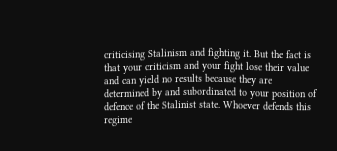criticising Stalinism and fighting it. But the fact is that your criticism and your fight lose their value and can yield no results because they are determined by and subordinated to your position of defence of the Stalinist state. Whoever defends this regime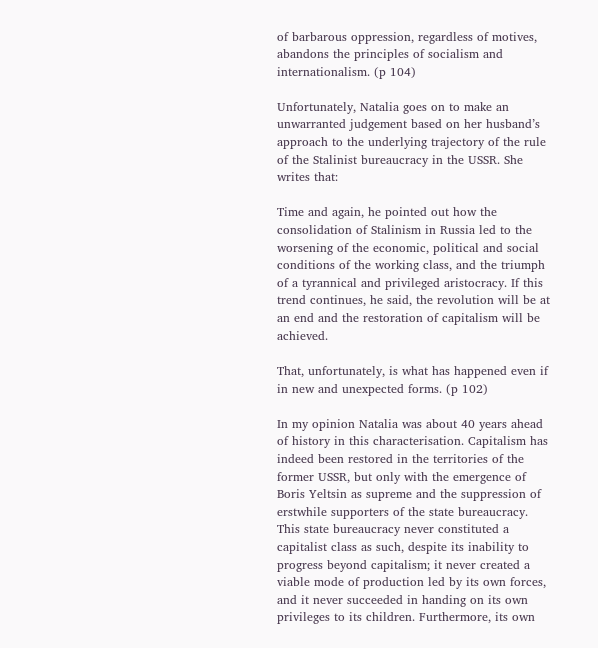of barbarous oppression, regardless of motives, abandons the principles of socialism and internationalism. (p 104)

Unfortunately, Natalia goes on to make an unwarranted judgement based on her husband’s approach to the underlying trajectory of the rule of the Stalinist bureaucracy in the USSR. She writes that:

Time and again, he pointed out how the consolidation of Stalinism in Russia led to the worsening of the economic, political and social conditions of the working class, and the triumph of a tyrannical and privileged aristocracy. If this trend continues, he said, the revolution will be at an end and the restoration of capitalism will be achieved.

That, unfortunately, is what has happened even if in new and unexpected forms. (p 102)

In my opinion Natalia was about 40 years ahead of history in this characterisation. Capitalism has indeed been restored in the territories of the former USSR, but only with the emergence of Boris Yeltsin as supreme and the suppression of erstwhile supporters of the state bureaucracy. This state bureaucracy never constituted a capitalist class as such, despite its inability to progress beyond capitalism; it never created a viable mode of production led by its own forces, and it never succeeded in handing on its own privileges to its children. Furthermore, its own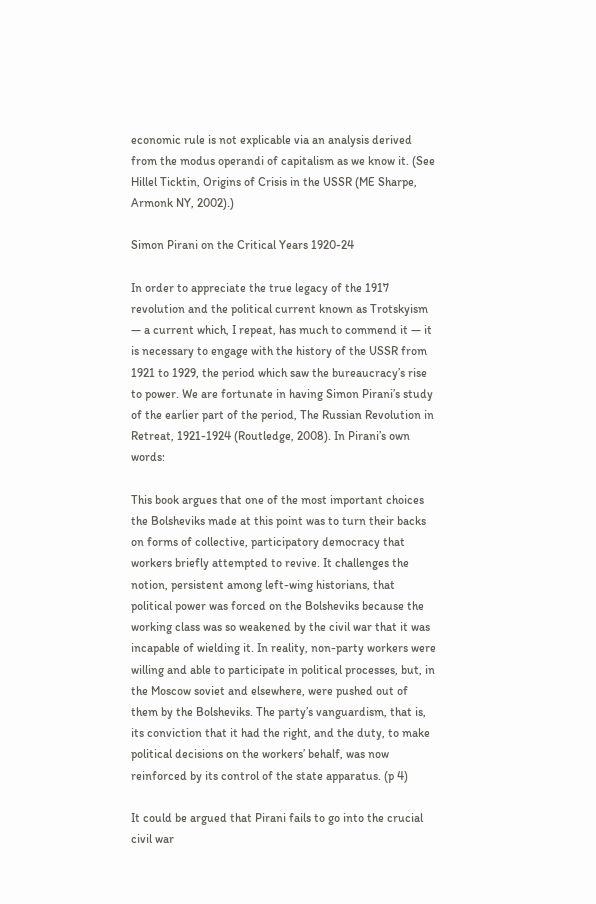economic rule is not explicable via an analysis derived from the modus operandi of capitalism as we know it. (See Hillel Ticktin, Origins of Crisis in the USSR (ME Sharpe, Armonk NY, 2002).)

Simon Pirani on the Critical Years 1920-24

In order to appreciate the true legacy of the 1917 revolution and the political current known as Trotskyism — a current which, I repeat, has much to commend it — it is necessary to engage with the history of the USSR from 1921 to 1929, the period which saw the bureaucracy’s rise to power. We are fortunate in having Simon Pirani’s study of the earlier part of the period, The Russian Revolution in Retreat, 1921-1924 (Routledge, 2008). In Pirani’s own words:

This book argues that one of the most important choices the Bolsheviks made at this point was to turn their backs on forms of collective, participatory democracy that workers briefly attempted to revive. It challenges the notion, persistent among left-wing historians, that political power was forced on the Bolsheviks because the working class was so weakened by the civil war that it was incapable of wielding it. In reality, non-party workers were willing and able to participate in political processes, but, in the Moscow soviet and elsewhere, were pushed out of them by the Bolsheviks. The party’s vanguardism, that is, its conviction that it had the right, and the duty, to make political decisions on the workers’ behalf, was now reinforced by its control of the state apparatus. (p 4)

It could be argued that Pirani fails to go into the crucial civil war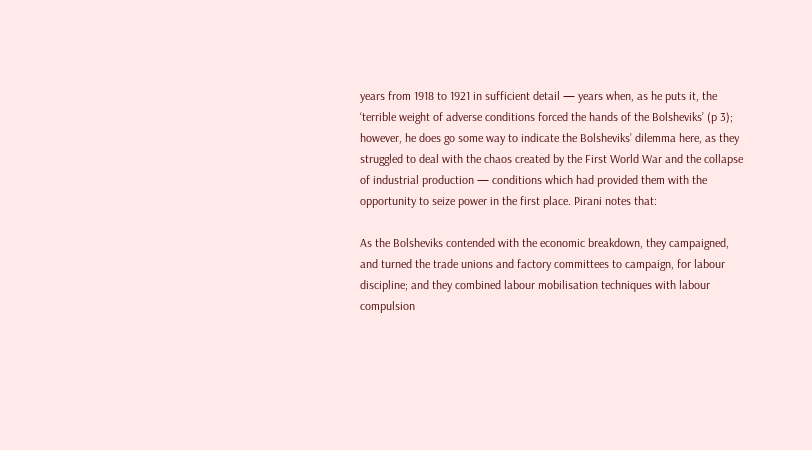years from 1918 to 1921 in sufficient detail — years when, as he puts it, the ‘terrible weight of adverse conditions forced the hands of the Bolsheviks’ (p 3); however, he does go some way to indicate the Bolsheviks’ dilemma here, as they struggled to deal with the chaos created by the First World War and the collapse of industrial production — conditions which had provided them with the opportunity to seize power in the first place. Pirani notes that:

As the Bolsheviks contended with the economic breakdown, they campaigned, and turned the trade unions and factory committees to campaign, for labour discipline; and they combined labour mobilisation techniques with labour compulsion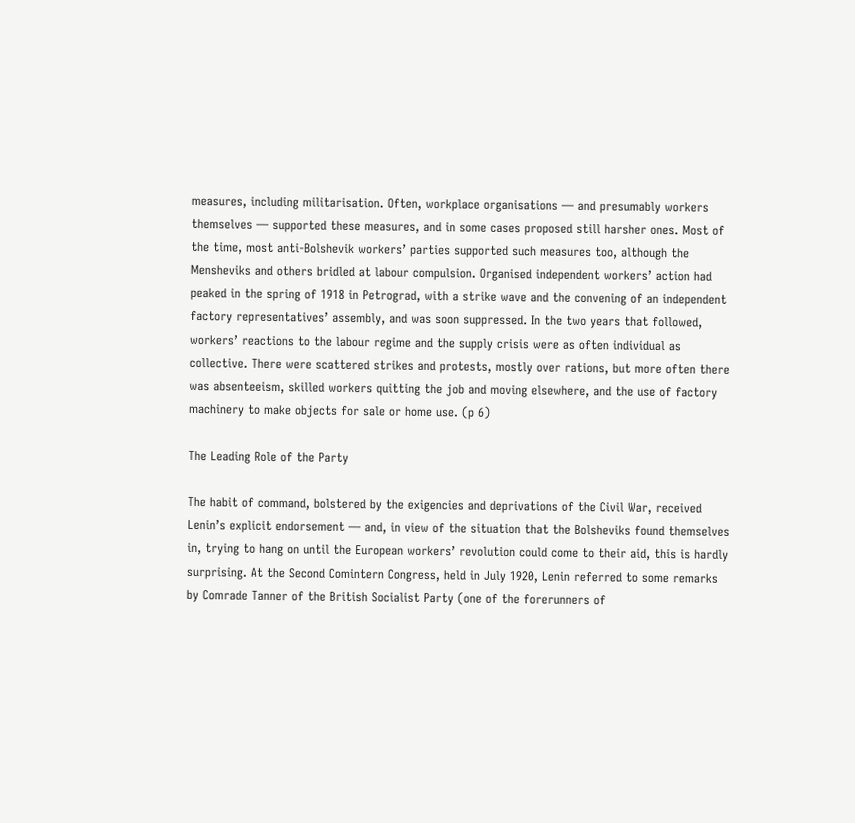measures, including militarisation. Often, workplace organisations — and presumably workers themselves — supported these measures, and in some cases proposed still harsher ones. Most of the time, most anti-Bolshevik workers’ parties supported such measures too, although the Mensheviks and others bridled at labour compulsion. Organised independent workers’ action had peaked in the spring of 1918 in Petrograd, with a strike wave and the convening of an independent factory representatives’ assembly, and was soon suppressed. In the two years that followed, workers’ reactions to the labour regime and the supply crisis were as often individual as collective. There were scattered strikes and protests, mostly over rations, but more often there was absenteeism, skilled workers quitting the job and moving elsewhere, and the use of factory machinery to make objects for sale or home use. (p 6)

The Leading Role of the Party

The habit of command, bolstered by the exigencies and deprivations of the Civil War, received Lenin’s explicit endorsement — and, in view of the situation that the Bolsheviks found themselves in, trying to hang on until the European workers’ revolution could come to their aid, this is hardly surprising. At the Second Comintern Congress, held in July 1920, Lenin referred to some remarks by Comrade Tanner of the British Socialist Party (one of the forerunners of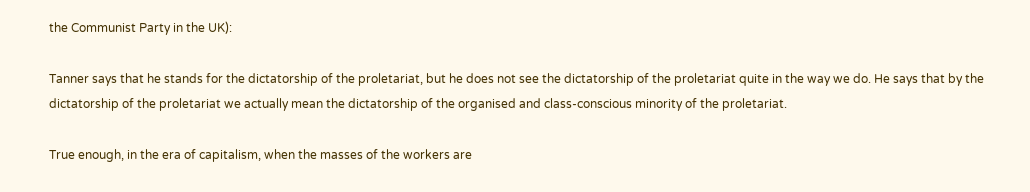the Communist Party in the UK):

Tanner says that he stands for the dictatorship of the proletariat, but he does not see the dictatorship of the proletariat quite in the way we do. He says that by the dictatorship of the proletariat we actually mean the dictatorship of the organised and class-conscious minority of the proletariat.

True enough, in the era of capitalism, when the masses of the workers are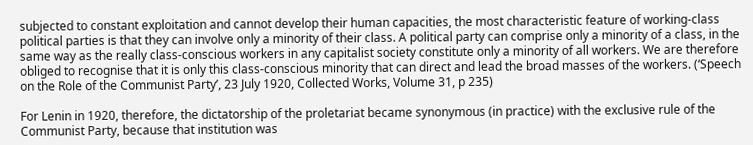subjected to constant exploitation and cannot develop their human capacities, the most characteristic feature of working-class political parties is that they can involve only a minority of their class. A political party can comprise only a minority of a class, in the same way as the really class-conscious workers in any capitalist society constitute only a minority of all workers. We are therefore obliged to recognise that it is only this class-conscious minority that can direct and lead the broad masses of the workers. (‘Speech on the Role of the Communist Party’, 23 July 1920, Collected Works, Volume 31, p 235)

For Lenin in 1920, therefore, the dictatorship of the proletariat became synonymous (in practice) with the exclusive rule of the Communist Party, because that institution was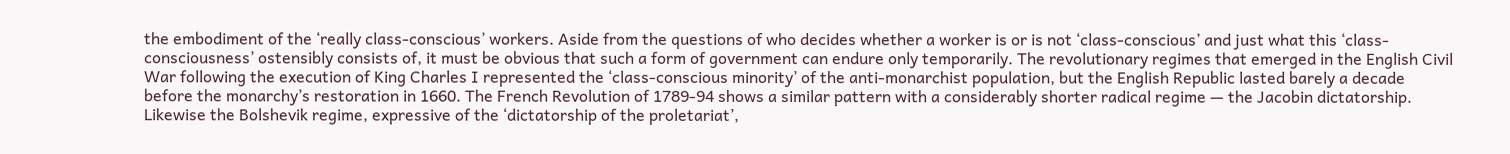the embodiment of the ‘really class-conscious’ workers. Aside from the questions of who decides whether a worker is or is not ‘class-conscious’ and just what this ‘class-consciousness’ ostensibly consists of, it must be obvious that such a form of government can endure only temporarily. The revolutionary regimes that emerged in the English Civil War following the execution of King Charles I represented the ‘class-conscious minority’ of the anti-monarchist population, but the English Republic lasted barely a decade before the monarchy’s restoration in 1660. The French Revolution of 1789-94 shows a similar pattern with a considerably shorter radical regime — the Jacobin dictatorship. Likewise the Bolshevik regime, expressive of the ‘dictatorship of the proletariat’,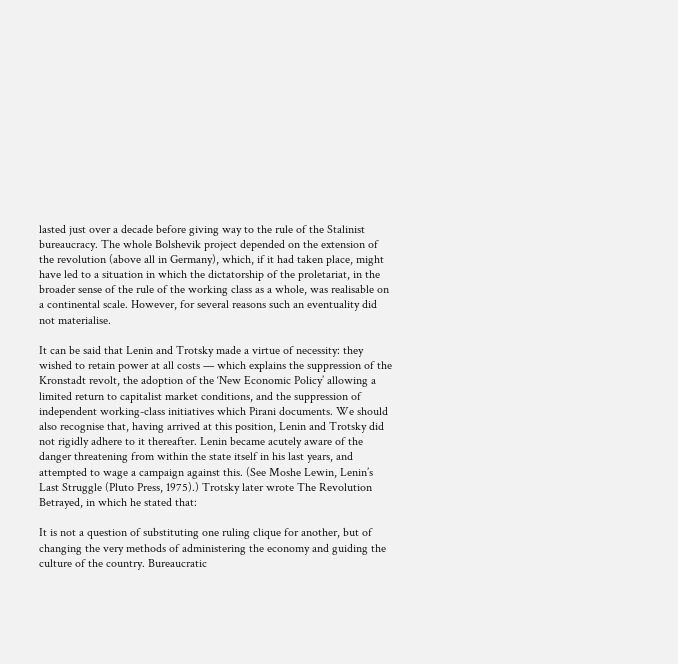lasted just over a decade before giving way to the rule of the Stalinist bureaucracy. The whole Bolshevik project depended on the extension of the revolution (above all in Germany), which, if it had taken place, might have led to a situation in which the dictatorship of the proletariat, in the broader sense of the rule of the working class as a whole, was realisable on a continental scale. However, for several reasons such an eventuality did not materialise.

It can be said that Lenin and Trotsky made a virtue of necessity: they wished to retain power at all costs — which explains the suppression of the Kronstadt revolt, the adoption of the ‘New Economic Policy’ allowing a limited return to capitalist market conditions, and the suppression of independent working-class initiatives which Pirani documents. We should also recognise that, having arrived at this position, Lenin and Trotsky did not rigidly adhere to it thereafter. Lenin became acutely aware of the danger threatening from within the state itself in his last years, and attempted to wage a campaign against this. (See Moshe Lewin, Lenin’s Last Struggle (Pluto Press, 1975).) Trotsky later wrote The Revolution Betrayed, in which he stated that:

It is not a question of substituting one ruling clique for another, but of changing the very methods of administering the economy and guiding the culture of the country. Bureaucratic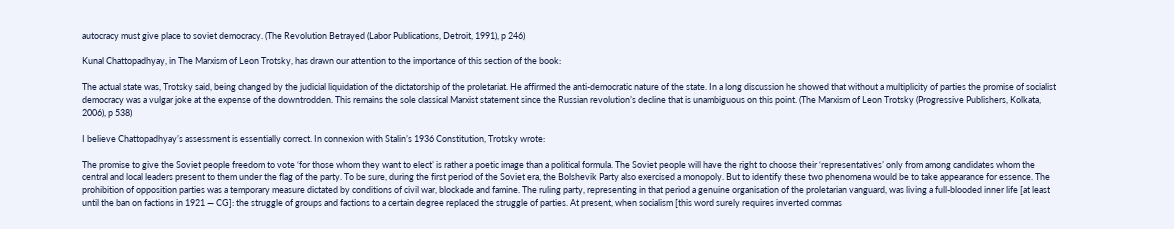autocracy must give place to soviet democracy. (The Revolution Betrayed (Labor Publications, Detroit, 1991), p 246)

Kunal Chattopadhyay, in The Marxism of Leon Trotsky, has drawn our attention to the importance of this section of the book:

The actual state was, Trotsky said, being changed by the judicial liquidation of the dictatorship of the proletariat. He affirmed the anti-democratic nature of the state. In a long discussion he showed that without a multiplicity of parties the promise of socialist democracy was a vulgar joke at the expense of the downtrodden. This remains the sole classical Marxist statement since the Russian revolution’s decline that is unambiguous on this point. (The Marxism of Leon Trotsky (Progressive Publishers, Kolkata, 2006), p 538)

I believe Chattopadhyay’s assessment is essentially correct. In connexion with Stalin’s 1936 Constitution, Trotsky wrote:

The promise to give the Soviet people freedom to vote ‘for those whom they want to elect’ is rather a poetic image than a political formula. The Soviet people will have the right to choose their ‘representatives’ only from among candidates whom the central and local leaders present to them under the flag of the party. To be sure, during the first period of the Soviet era, the Bolshevik Party also exercised a monopoly. But to identify these two phenomena would be to take appearance for essence. The prohibition of opposition parties was a temporary measure dictated by conditions of civil war, blockade and famine. The ruling party, representing in that period a genuine organisation of the proletarian vanguard, was living a full-blooded inner life [at least until the ban on factions in 1921 — CG]: the struggle of groups and factions to a certain degree replaced the struggle of parties. At present, when socialism [this word surely requires inverted commas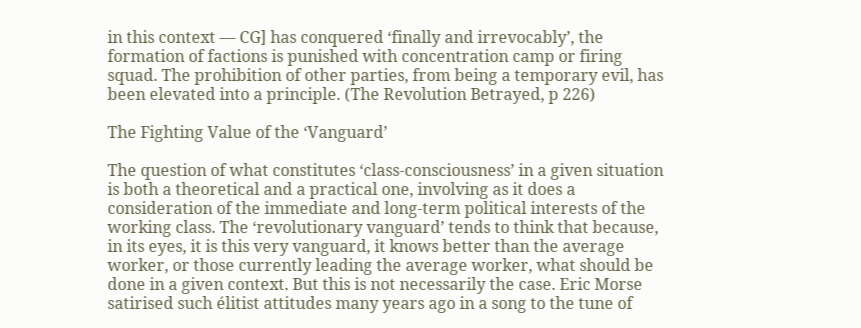in this context — CG] has conquered ‘finally and irrevocably’, the formation of factions is punished with concentration camp or firing squad. The prohibition of other parties, from being a temporary evil, has been elevated into a principle. (The Revolution Betrayed, p 226)

The Fighting Value of the ‘Vanguard’

The question of what constitutes ‘class-consciousness’ in a given situation is both a theoretical and a practical one, involving as it does a consideration of the immediate and long-term political interests of the working class. The ‘revolutionary vanguard’ tends to think that because, in its eyes, it is this very vanguard, it knows better than the average worker, or those currently leading the average worker, what should be done in a given context. But this is not necessarily the case. Eric Morse satirised such élitist attitudes many years ago in a song to the tune of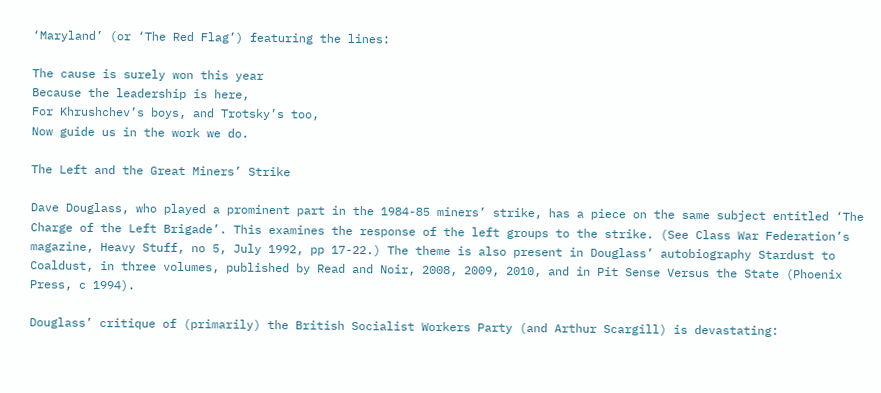‘Maryland’ (or ‘The Red Flag’) featuring the lines:

The cause is surely won this year
Because the leadership is here,
For Khrushchev’s boys, and Trotsky’s too,
Now guide us in the work we do.

The Left and the Great Miners’ Strike

Dave Douglass, who played a prominent part in the 1984-85 miners’ strike, has a piece on the same subject entitled ‘The Charge of the Left Brigade’. This examines the response of the left groups to the strike. (See Class War Federation’s magazine, Heavy Stuff, no 5, July 1992, pp 17-22.) The theme is also present in Douglass’ autobiography Stardust to Coaldust, in three volumes, published by Read and Noir, 2008, 2009, 2010, and in Pit Sense Versus the State (Phoenix Press, c 1994).

Douglass’ critique of (primarily) the British Socialist Workers Party (and Arthur Scargill) is devastating: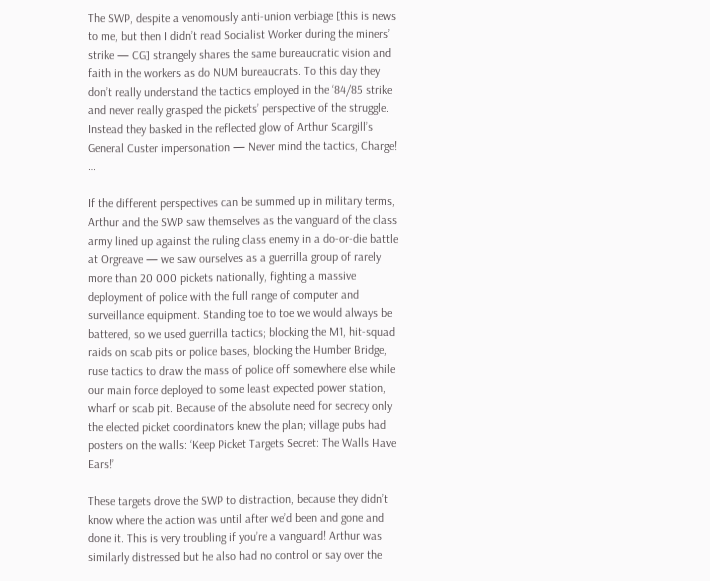The SWP, despite a venomously anti-union verbiage [this is news to me, but then I didn’t read Socialist Worker during the miners’ strike — CG] strangely shares the same bureaucratic vision and faith in the workers as do NUM bureaucrats. To this day they don’t really understand the tactics employed in the ‘84/85 strike and never really grasped the pickets’ perspective of the struggle. Instead they basked in the reflected glow of Arthur Scargill’s General Custer impersonation — Never mind the tactics, Charge! …

If the different perspectives can be summed up in military terms, Arthur and the SWP saw themselves as the vanguard of the class army lined up against the ruling class enemy in a do-or-die battle at Orgreave — we saw ourselves as a guerrilla group of rarely more than 20 000 pickets nationally, fighting a massive deployment of police with the full range of computer and surveillance equipment. Standing toe to toe we would always be battered, so we used guerrilla tactics; blocking the M1, hit-squad raids on scab pits or police bases, blocking the Humber Bridge, ruse tactics to draw the mass of police off somewhere else while our main force deployed to some least expected power station, wharf or scab pit. Because of the absolute need for secrecy only the elected picket coordinators knew the plan; village pubs had posters on the walls: ‘Keep Picket Targets Secret: The Walls Have Ears!’

These targets drove the SWP to distraction, because they didn’t know where the action was until after we’d been and gone and done it. This is very troubling if you’re a vanguard! Arthur was similarly distressed but he also had no control or say over the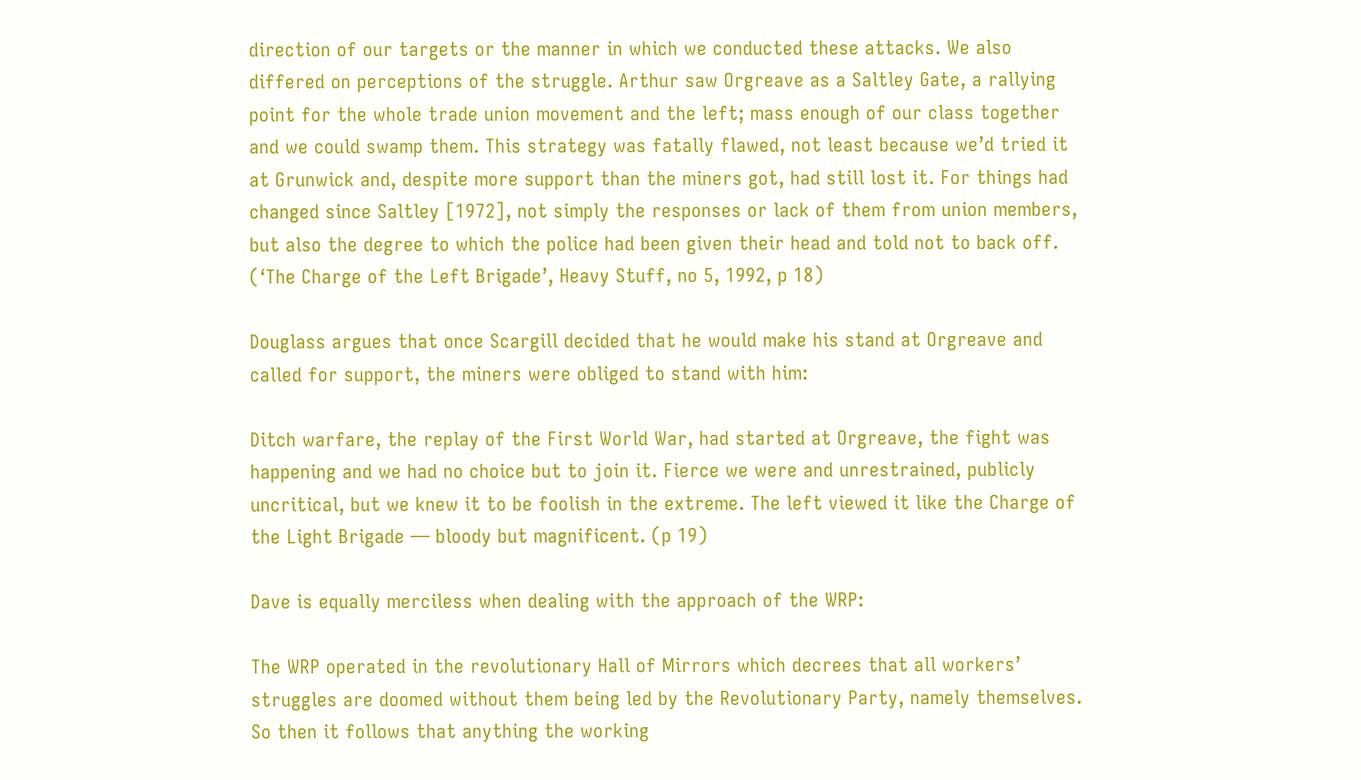direction of our targets or the manner in which we conducted these attacks. We also differed on perceptions of the struggle. Arthur saw Orgreave as a Saltley Gate, a rallying point for the whole trade union movement and the left; mass enough of our class together and we could swamp them. This strategy was fatally flawed, not least because we’d tried it at Grunwick and, despite more support than the miners got, had still lost it. For things had changed since Saltley [1972], not simply the responses or lack of them from union members, but also the degree to which the police had been given their head and told not to back off. (‘The Charge of the Left Brigade’, Heavy Stuff, no 5, 1992, p 18)

Douglass argues that once Scargill decided that he would make his stand at Orgreave and called for support, the miners were obliged to stand with him:

Ditch warfare, the replay of the First World War, had started at Orgreave, the fight was happening and we had no choice but to join it. Fierce we were and unrestrained, publicly uncritical, but we knew it to be foolish in the extreme. The left viewed it like the Charge of the Light Brigade — bloody but magnificent. (p 19)

Dave is equally merciless when dealing with the approach of the WRP:

The WRP operated in the revolutionary Hall of Mirrors which decrees that all workers’ struggles are doomed without them being led by the Revolutionary Party, namely themselves. So then it follows that anything the working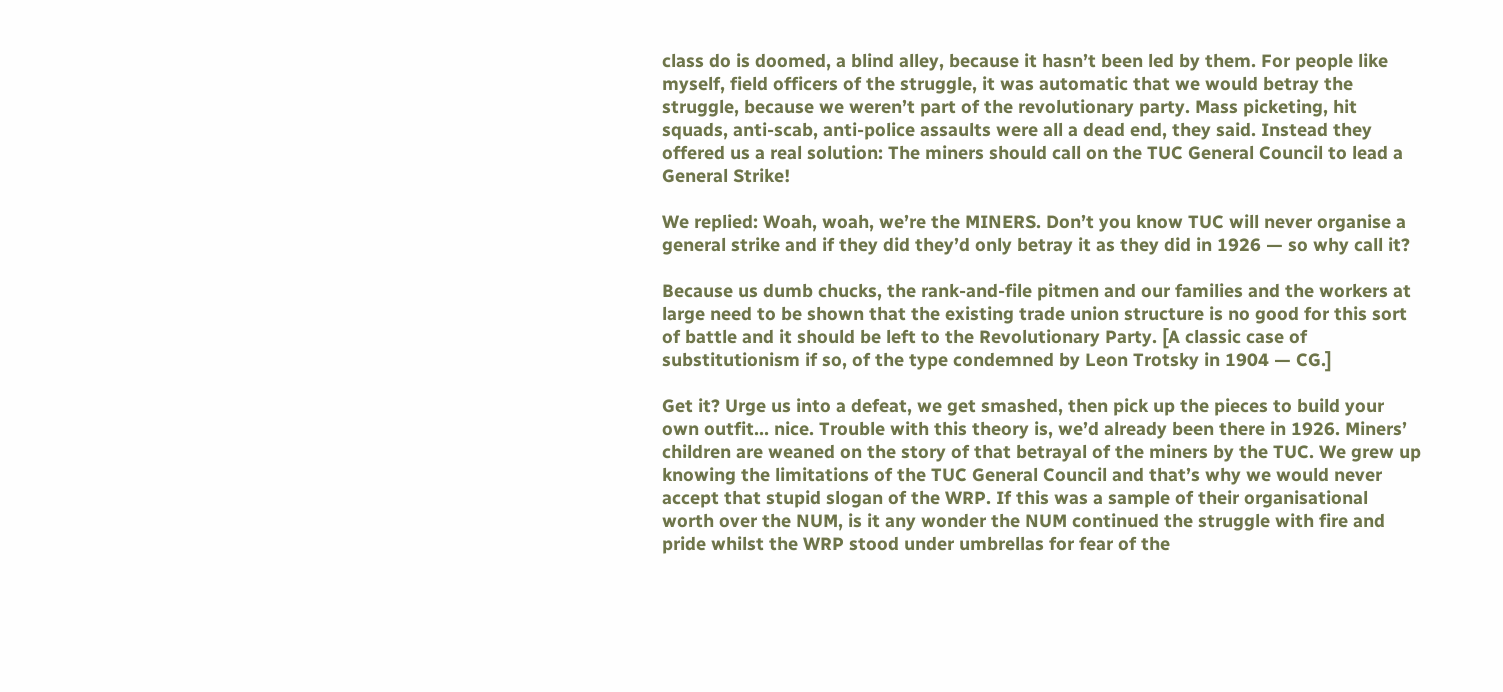class do is doomed, a blind alley, because it hasn’t been led by them. For people like myself, field officers of the struggle, it was automatic that we would betray the struggle, because we weren’t part of the revolutionary party. Mass picketing, hit squads, anti-scab, anti-police assaults were all a dead end, they said. Instead they offered us a real solution: The miners should call on the TUC General Council to lead a General Strike!

We replied: Woah, woah, we’re the MINERS. Don’t you know TUC will never organise a general strike and if they did they’d only betray it as they did in 1926 — so why call it?

Because us dumb chucks, the rank-and-file pitmen and our families and the workers at large need to be shown that the existing trade union structure is no good for this sort of battle and it should be left to the Revolutionary Party. [A classic case of substitutionism if so, of the type condemned by Leon Trotsky in 1904 — CG.]

Get it? Urge us into a defeat, we get smashed, then pick up the pieces to build your own outfit… nice. Trouble with this theory is, we’d already been there in 1926. Miners’ children are weaned on the story of that betrayal of the miners by the TUC. We grew up knowing the limitations of the TUC General Council and that’s why we would never accept that stupid slogan of the WRP. If this was a sample of their organisational worth over the NUM, is it any wonder the NUM continued the struggle with fire and pride whilst the WRP stood under umbrellas for fear of the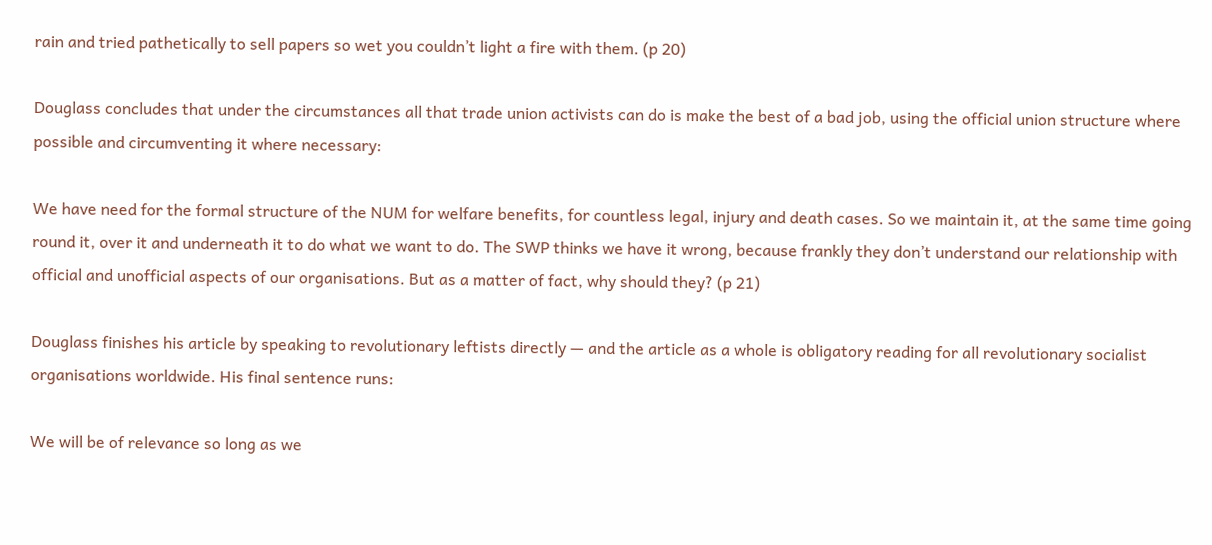rain and tried pathetically to sell papers so wet you couldn’t light a fire with them. (p 20)

Douglass concludes that under the circumstances all that trade union activists can do is make the best of a bad job, using the official union structure where possible and circumventing it where necessary:

We have need for the formal structure of the NUM for welfare benefits, for countless legal, injury and death cases. So we maintain it, at the same time going round it, over it and underneath it to do what we want to do. The SWP thinks we have it wrong, because frankly they don’t understand our relationship with official and unofficial aspects of our organisations. But as a matter of fact, why should they? (p 21)

Douglass finishes his article by speaking to revolutionary leftists directly — and the article as a whole is obligatory reading for all revolutionary socialist organisations worldwide. His final sentence runs:

We will be of relevance so long as we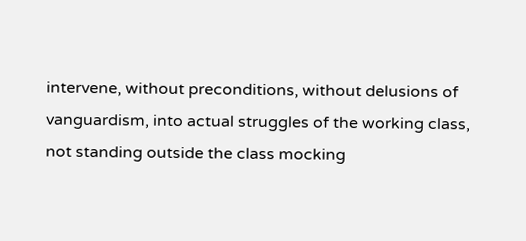intervene, without preconditions, without delusions of vanguardism, into actual struggles of the working class, not standing outside the class mocking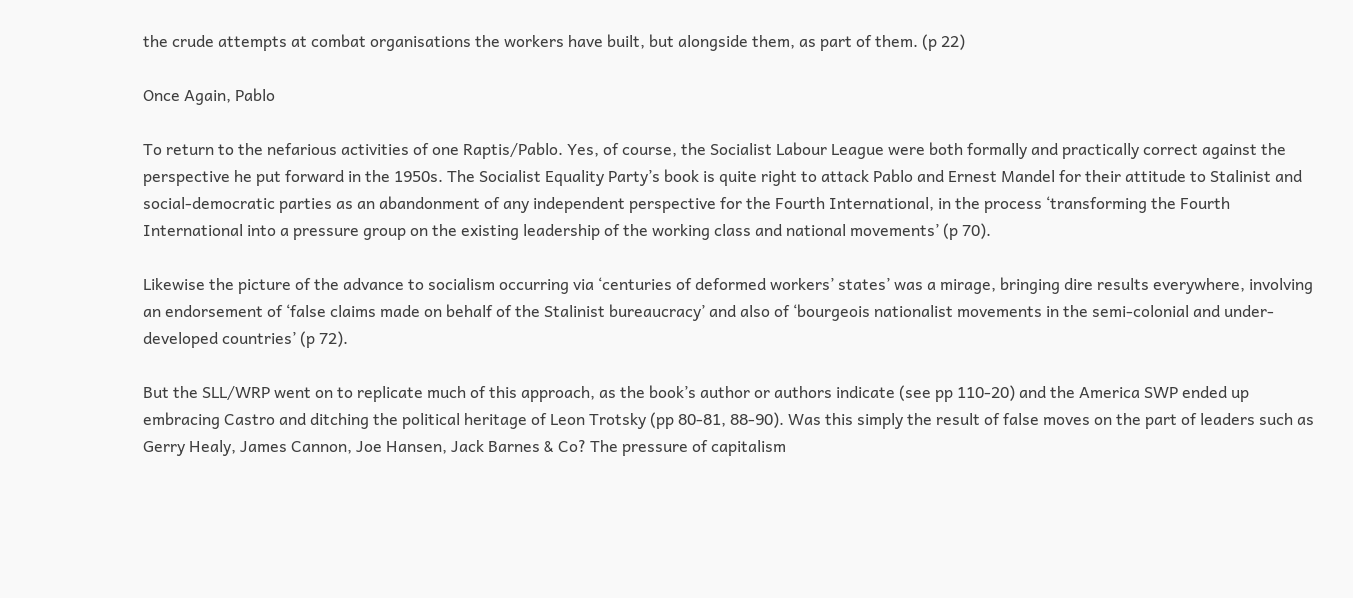the crude attempts at combat organisations the workers have built, but alongside them, as part of them. (p 22)

Once Again, Pablo

To return to the nefarious activities of one Raptis/Pablo. Yes, of course, the Socialist Labour League were both formally and practically correct against the perspective he put forward in the 1950s. The Socialist Equality Party’s book is quite right to attack Pablo and Ernest Mandel for their attitude to Stalinist and social-democratic parties as an abandonment of any independent perspective for the Fourth International, in the process ‘transforming the Fourth International into a pressure group on the existing leadership of the working class and national movements’ (p 70).

Likewise the picture of the advance to socialism occurring via ‘centuries of deformed workers’ states’ was a mirage, bringing dire results everywhere, involving an endorsement of ‘false claims made on behalf of the Stalinist bureaucracy’ and also of ‘bourgeois nationalist movements in the semi-colonial and under-developed countries’ (p 72).

But the SLL/WRP went on to replicate much of this approach, as the book’s author or authors indicate (see pp 110-20) and the America SWP ended up embracing Castro and ditching the political heritage of Leon Trotsky (pp 80-81, 88-90). Was this simply the result of false moves on the part of leaders such as Gerry Healy, James Cannon, Joe Hansen, Jack Barnes & Co? The pressure of capitalism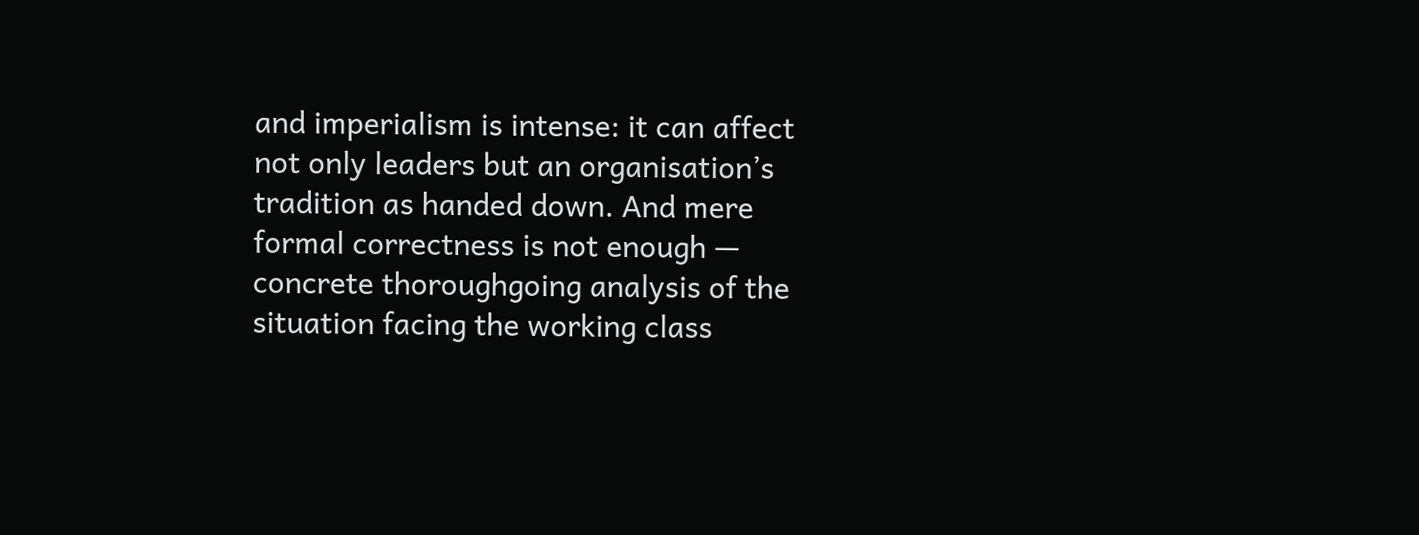and imperialism is intense: it can affect not only leaders but an organisation’s tradition as handed down. And mere formal correctness is not enough — concrete thoroughgoing analysis of the situation facing the working class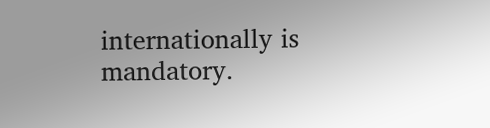internationally is mandatory.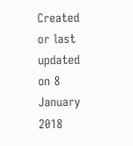Created or last updated on 8 January 2018